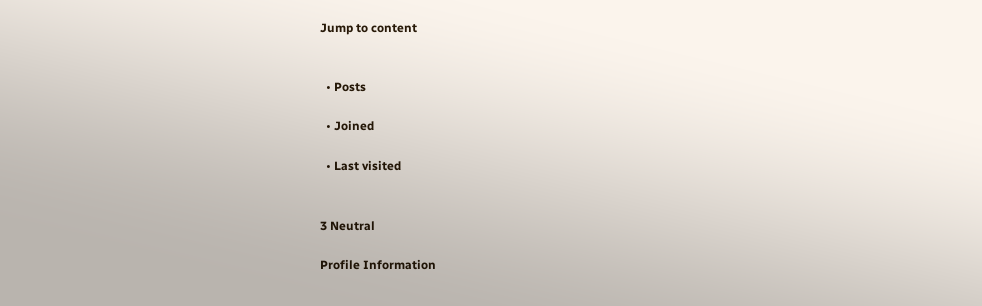Jump to content


  • Posts

  • Joined

  • Last visited


3 Neutral

Profile Information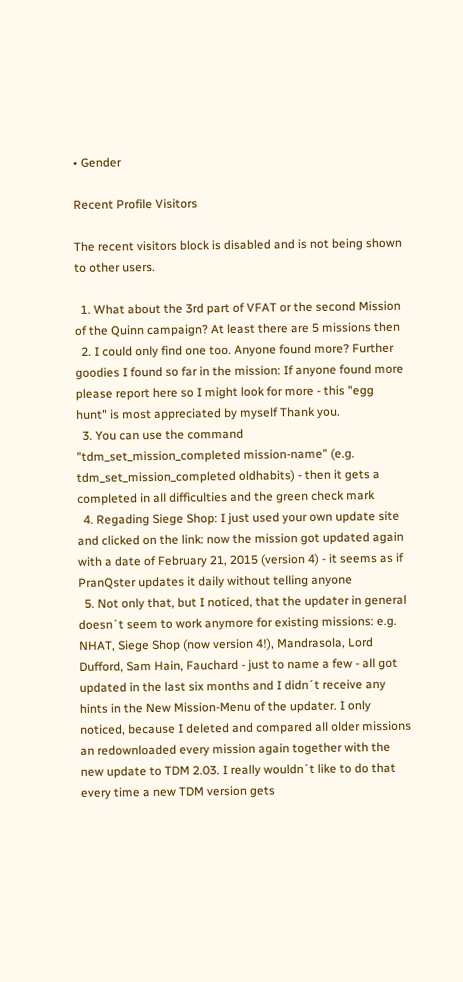• Gender

Recent Profile Visitors

The recent visitors block is disabled and is not being shown to other users.

  1. What about the 3rd part of VFAT or the second Mission of the Quinn campaign? At least there are 5 missions then
  2. I could only find one too. Anyone found more? Further goodies I found so far in the mission: If anyone found more please report here so I might look for more - this "egg hunt" is most appreciated by myself Thank you.
  3. You can use the command "tdm_set_mission_completed mission-name" (e.g. tdm_set_mission_completed oldhabits) - then it gets a completed in all difficulties and the green check mark
  4. Regading Siege Shop: I just used your own update site and clicked on the link: now the mission got updated again with a date of February 21, 2015 (version 4) - it seems as if PranQster updates it daily without telling anyone
  5. Not only that, but I noticed, that the updater in general doesn´t seem to work anymore for existing missions: e.g. NHAT, Siege Shop (now version 4!), Mandrasola, Lord Dufford, Sam Hain, Fauchard - just to name a few - all got updated in the last six months and I didn´t receive any hints in the New Mission-Menu of the updater. I only noticed, because I deleted and compared all older missions an redownloaded every mission again together with the new update to TDM 2.03. I really wouldn´t like to do that every time a new TDM version gets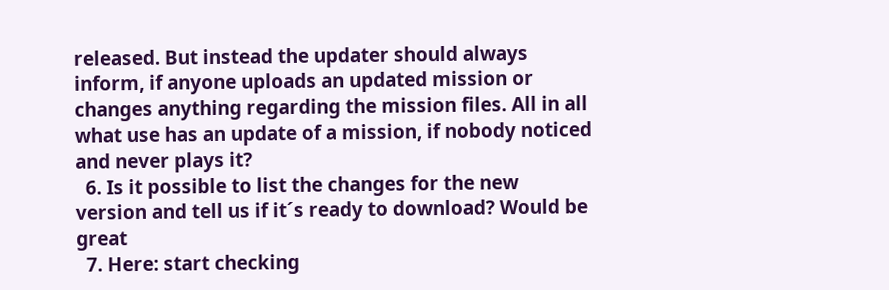released. But instead the updater should always inform, if anyone uploads an updated mission or changes anything regarding the mission files. All in all what use has an update of a mission, if nobody noticed and never plays it?
  6. Is it possible to list the changes for the new version and tell us if it´s ready to download? Would be great
  7. Here: start checking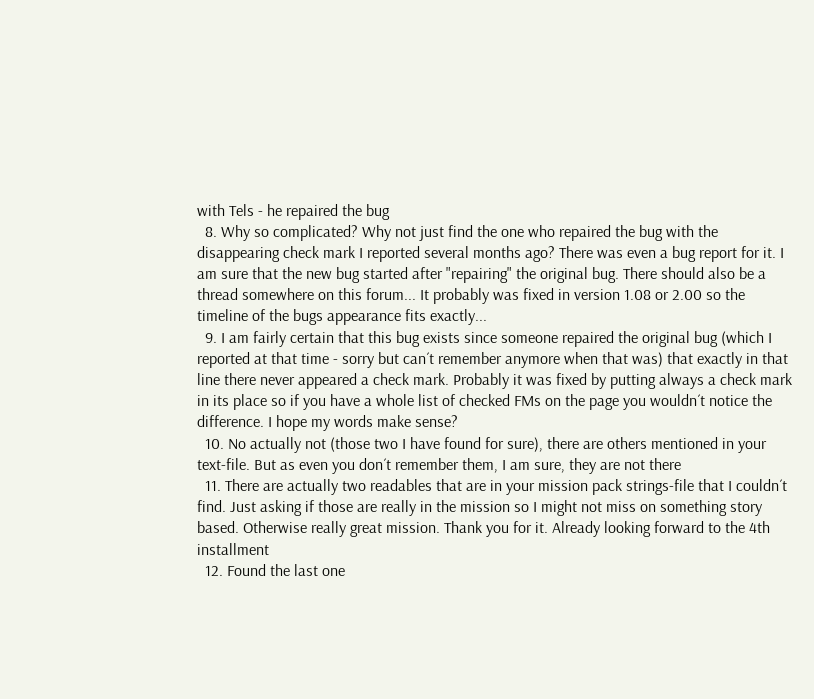with Tels - he repaired the bug
  8. Why so complicated? Why not just find the one who repaired the bug with the disappearing check mark I reported several months ago? There was even a bug report for it. I am sure that the new bug started after "repairing" the original bug. There should also be a thread somewhere on this forum... It probably was fixed in version 1.08 or 2.00 so the timeline of the bugs appearance fits exactly...
  9. I am fairly certain that this bug exists since someone repaired the original bug (which I reported at that time - sorry but can´t remember anymore when that was) that exactly in that line there never appeared a check mark. Probably it was fixed by putting always a check mark in its place so if you have a whole list of checked FMs on the page you wouldn´t notice the difference. I hope my words make sense?
  10. No actually not (those two I have found for sure), there are others mentioned in your text-file. But as even you don´t remember them, I am sure, they are not there
  11. There are actually two readables that are in your mission pack strings-file that I couldn´t find. Just asking if those are really in the mission so I might not miss on something story based. Otherwise really great mission. Thank you for it. Already looking forward to the 4th installment
  12. Found the last one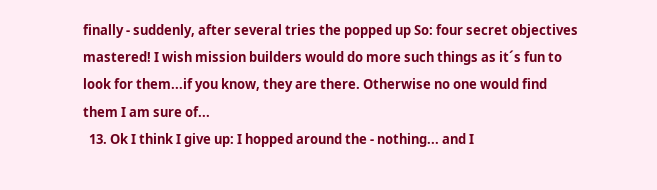finally - suddenly, after several tries the popped up So: four secret objectives mastered! I wish mission builders would do more such things as it´s fun to look for them...if you know, they are there. Otherwise no one would find them I am sure of...
  13. Ok I think I give up: I hopped around the - nothing... and I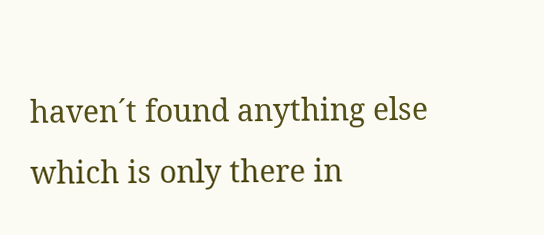haven´t found anything else which is only there in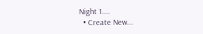Night 1....
  • Create New...